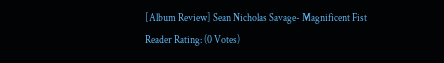[Album Review] Sean Nicholas Savage- Magnificent Fist
Reader Rating: (0 Votes)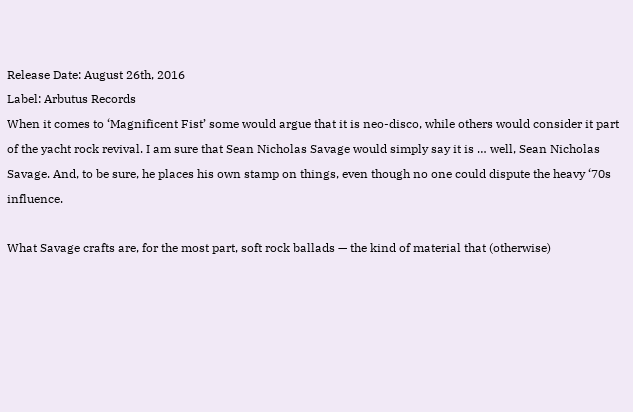Release Date: August 26th, 2016
Label: Arbutus Records
When it comes to ‘Magnificent Fist’ some would argue that it is neo-disco, while others would consider it part of the yacht rock revival. I am sure that Sean Nicholas Savage would simply say it is … well, Sean Nicholas Savage. And, to be sure, he places his own stamp on things, even though no one could dispute the heavy ‘70s influence.

What Savage crafts are, for the most part, soft rock ballads — the kind of material that (otherwise)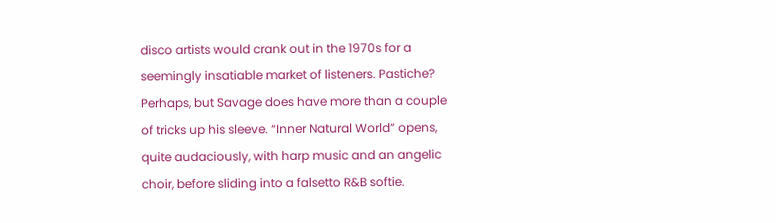disco artists would crank out in the 1970s for a seemingly insatiable market of listeners. Pastiche? Perhaps, but Savage does have more than a couple of tricks up his sleeve. “Inner Natural World” opens, quite audaciously, with harp music and an angelic choir, before sliding into a falsetto R&B softie.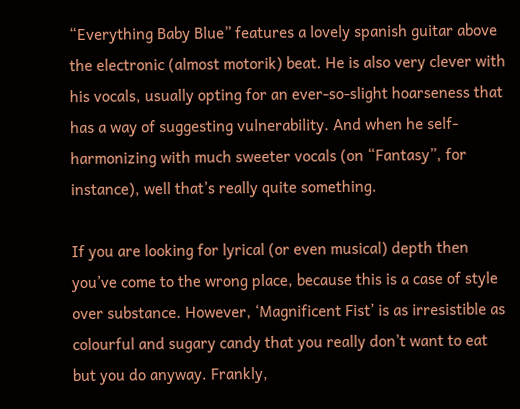“Everything Baby Blue” features a lovely spanish guitar above the electronic (almost motorik) beat. He is also very clever with his vocals, usually opting for an ever-so-slight hoarseness that has a way of suggesting vulnerability. And when he self-harmonizing with much sweeter vocals (on “Fantasy”, for instance), well that’s really quite something.

If you are looking for lyrical (or even musical) depth then you’ve come to the wrong place, because this is a case of style over substance. However, ‘Magnificent Fist’ is as irresistible as colourful and sugary candy that you really don’t want to eat but you do anyway. Frankly,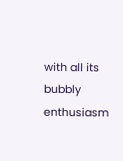with all its bubbly enthusiasm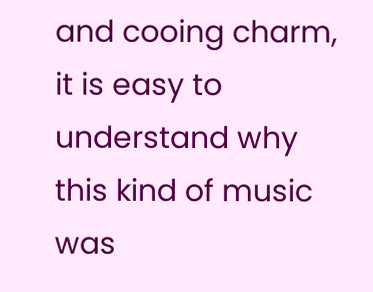and cooing charm, it is easy to understand why this kind of music was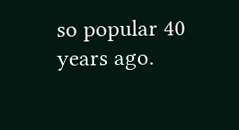so popular 40 years ago.